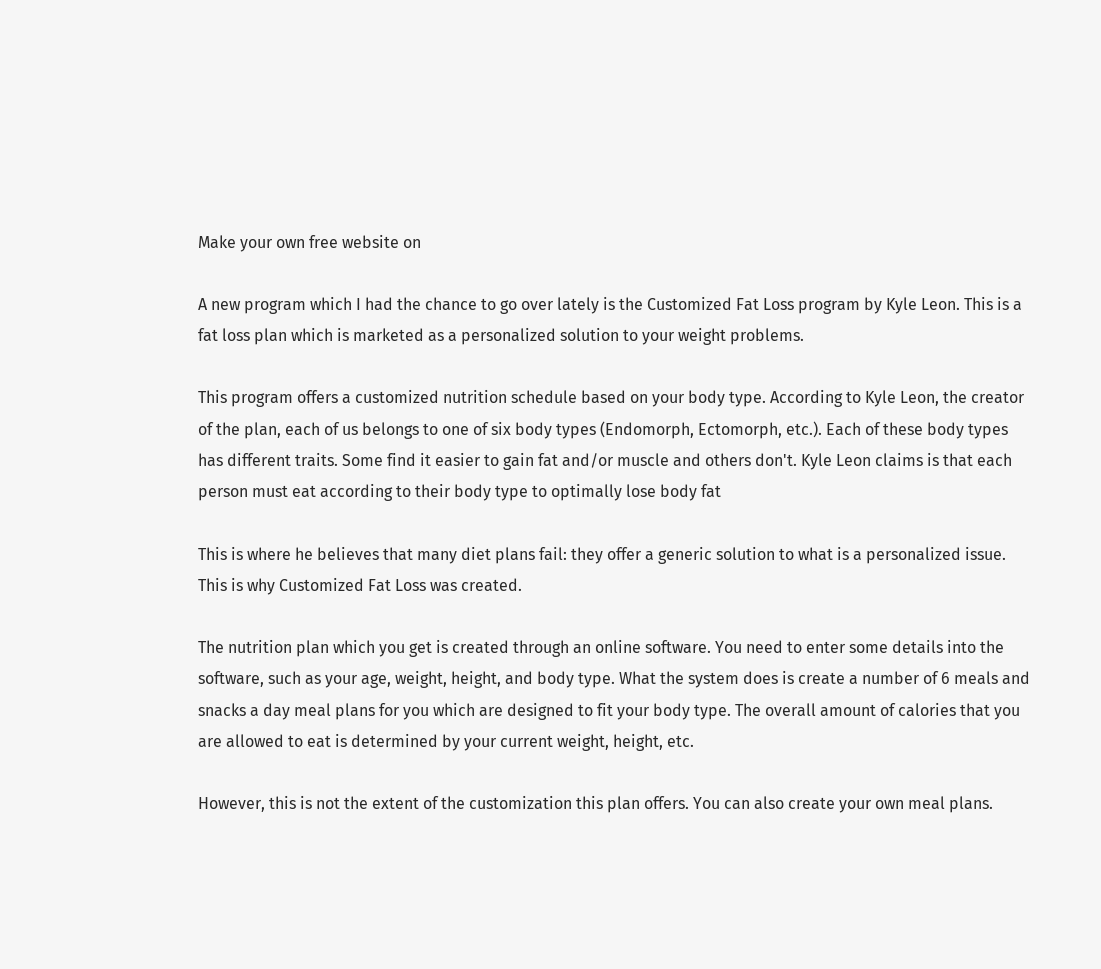Make your own free website on

A new program which I had the chance to go over lately is the Customized Fat Loss program by Kyle Leon. This is a fat loss plan which is marketed as a personalized solution to your weight problems.

This program offers a customized nutrition schedule based on your body type. According to Kyle Leon, the creator of the plan, each of us belongs to one of six body types (Endomorph, Ectomorph, etc.). Each of these body types has different traits. Some find it easier to gain fat and/or muscle and others don't. Kyle Leon claims is that each person must eat according to their body type to optimally lose body fat

This is where he believes that many diet plans fail: they offer a generic solution to what is a personalized issue. This is why Customized Fat Loss was created.

The nutrition plan which you get is created through an online software. You need to enter some details into the software, such as your age, weight, height, and body type. What the system does is create a number of 6 meals and snacks a day meal plans for you which are designed to fit your body type. The overall amount of calories that you are allowed to eat is determined by your current weight, height, etc.

However, this is not the extent of the customization this plan offers. You can also create your own meal plans.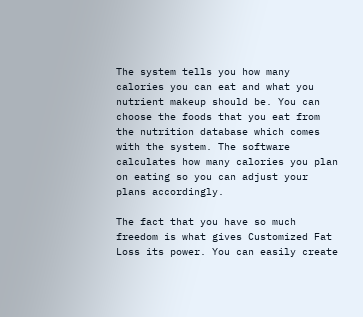The system tells you how many calories you can eat and what you nutrient makeup should be. You can choose the foods that you eat from the nutrition database which comes with the system. The software calculates how many calories you plan on eating so you can adjust your plans accordingly.

The fact that you have so much freedom is what gives Customized Fat Loss its power. You can easily create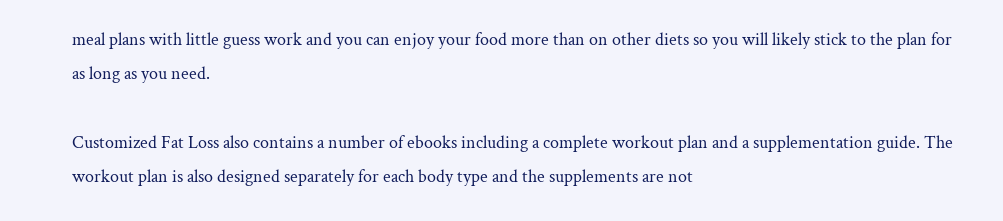meal plans with little guess work and you can enjoy your food more than on other diets so you will likely stick to the plan for as long as you need.

Customized Fat Loss also contains a number of ebooks including a complete workout plan and a supplementation guide. The workout plan is also designed separately for each body type and the supplements are not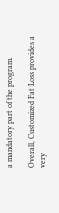a mandatory part of the program.

Overall, Customized Fat Loss provides a very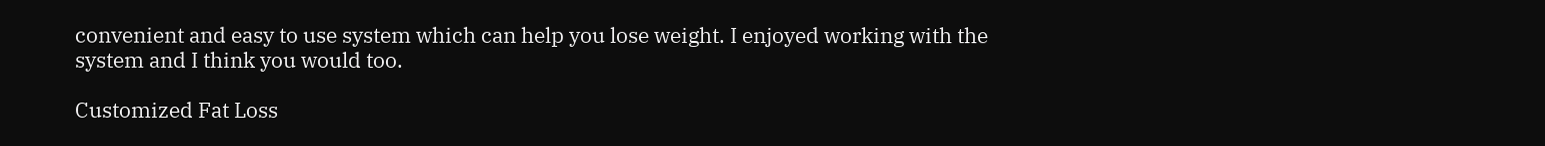convenient and easy to use system which can help you lose weight. I enjoyed working with the system and I think you would too.

Customized Fat Loss